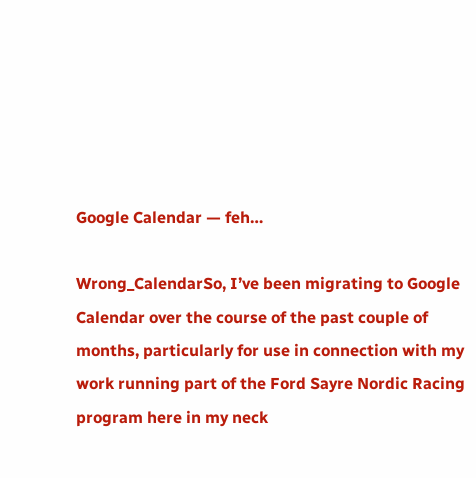Google Calendar — feh…

Wrong_CalendarSo, I’ve been migrating to Google Calendar over the course of the past couple of months, particularly for use in connection with my work running part of the Ford Sayre Nordic Racing program here in my neck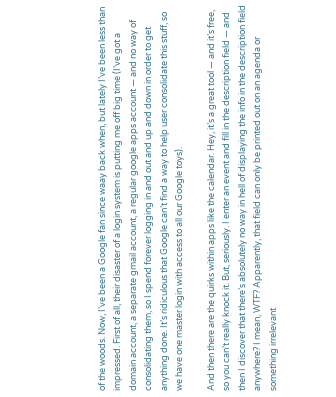of the woods. Now, I’ve been a Google fan since waay back when, but lately I’ve been less than impressed. First of all, their disaster of a login system is putting me off big time (I’ve got a domain account, a separate gmail account, a regular google apps account — and no way of consolidating them, so I spend forever logging in and out and up and down in order to get anything done. It’s ridiculous that Google can’t find a way to help user consolidate this stuff, so we have one master login with access to all our Google toys).

And then there are the quirks within apps like the calendar. Hey, it’s a great tool — and it’s free, so you can’t really knock it. But, seriously. I enter an event and fill in the description field — and then I discover that there’s absolutely no way in hell of displaying the info in the description field anywhere? I mean, WTF? Apparently, that field can only be printed out on an agenda or something irrelevant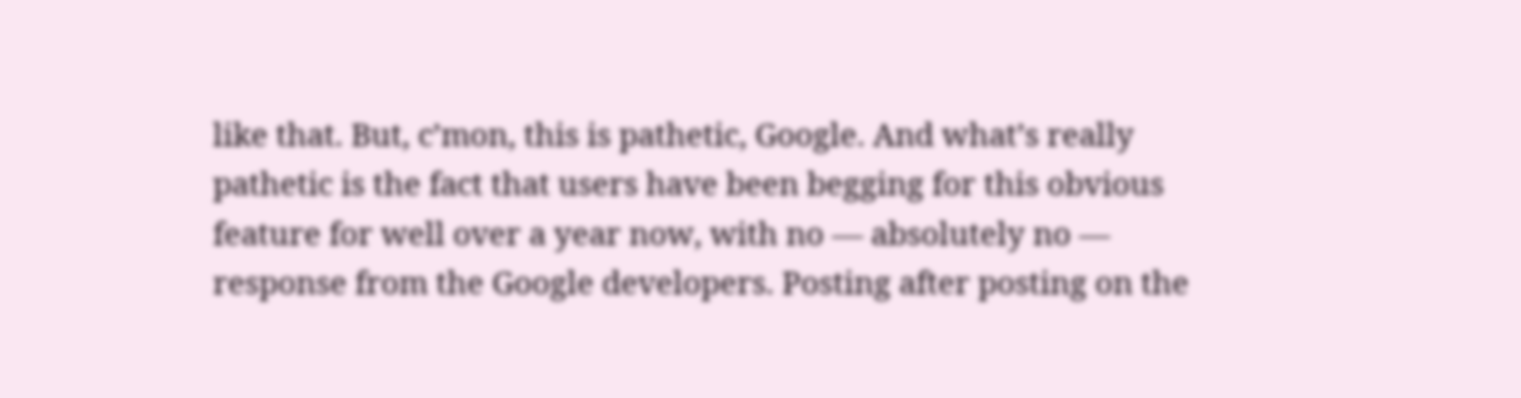like that. But, c’mon, this is pathetic, Google. And what’s really pathetic is the fact that users have been begging for this obvious feature for well over a year now, with no — absolutely no — response from the Google developers. Posting after posting on the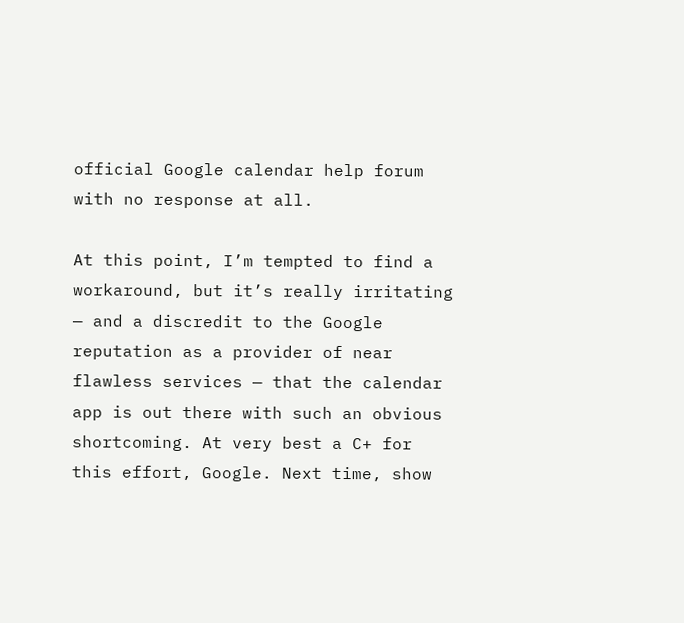official Google calendar help forum with no response at all.

At this point, I’m tempted to find a workaround, but it’s really irritating — and a discredit to the Google reputation as a provider of near flawless services — that the calendar app is out there with such an obvious shortcoming. At very best a C+ for this effort, Google. Next time, show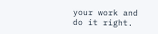your work and do it right.